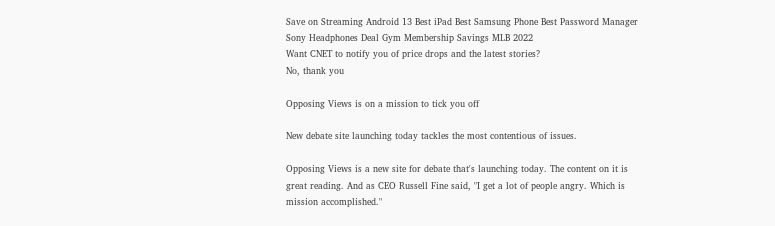Save on Streaming Android 13 Best iPad Best Samsung Phone Best Password Manager Sony Headphones Deal Gym Membership Savings MLB 2022
Want CNET to notify you of price drops and the latest stories?
No, thank you

Opposing Views is on a mission to tick you off

New debate site launching today tackles the most contentious of issues.

Opposing Views is a new site for debate that's launching today. The content on it is great reading. And as CEO Russell Fine said, "I get a lot of people angry. Which is mission accomplished."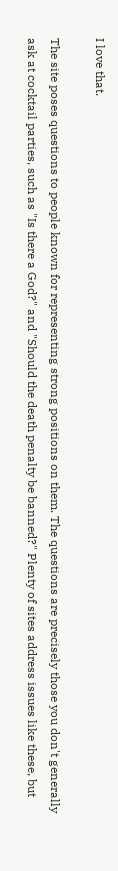I love that.

The site poses questions to people known for representing strong positions on them. The questions are precisely those you don't generally ask at cocktail parties, such as "Is there a God?" and "Should the death penalty be banned?" Plenty of sites address issues like these, but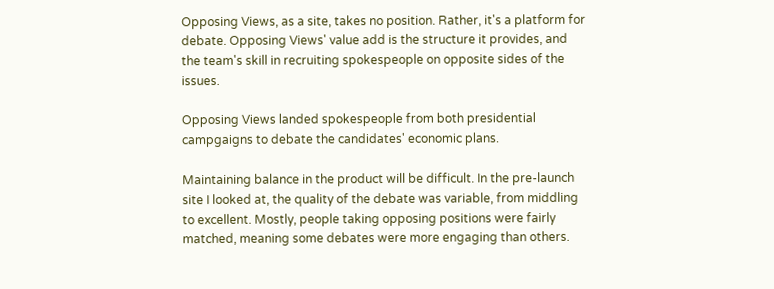Opposing Views, as a site, takes no position. Rather, it's a platform for debate. Opposing Views' value add is the structure it provides, and the team's skill in recruiting spokespeople on opposite sides of the issues.

Opposing Views landed spokespeople from both presidential campgaigns to debate the candidates' economic plans.

Maintaining balance in the product will be difficult. In the pre-launch site I looked at, the quality of the debate was variable, from middling to excellent. Mostly, people taking opposing positions were fairly matched, meaning some debates were more engaging than others.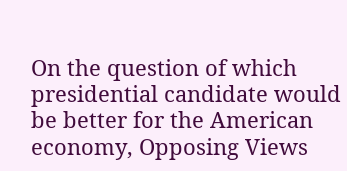On the question of which presidential candidate would be better for the American economy, Opposing Views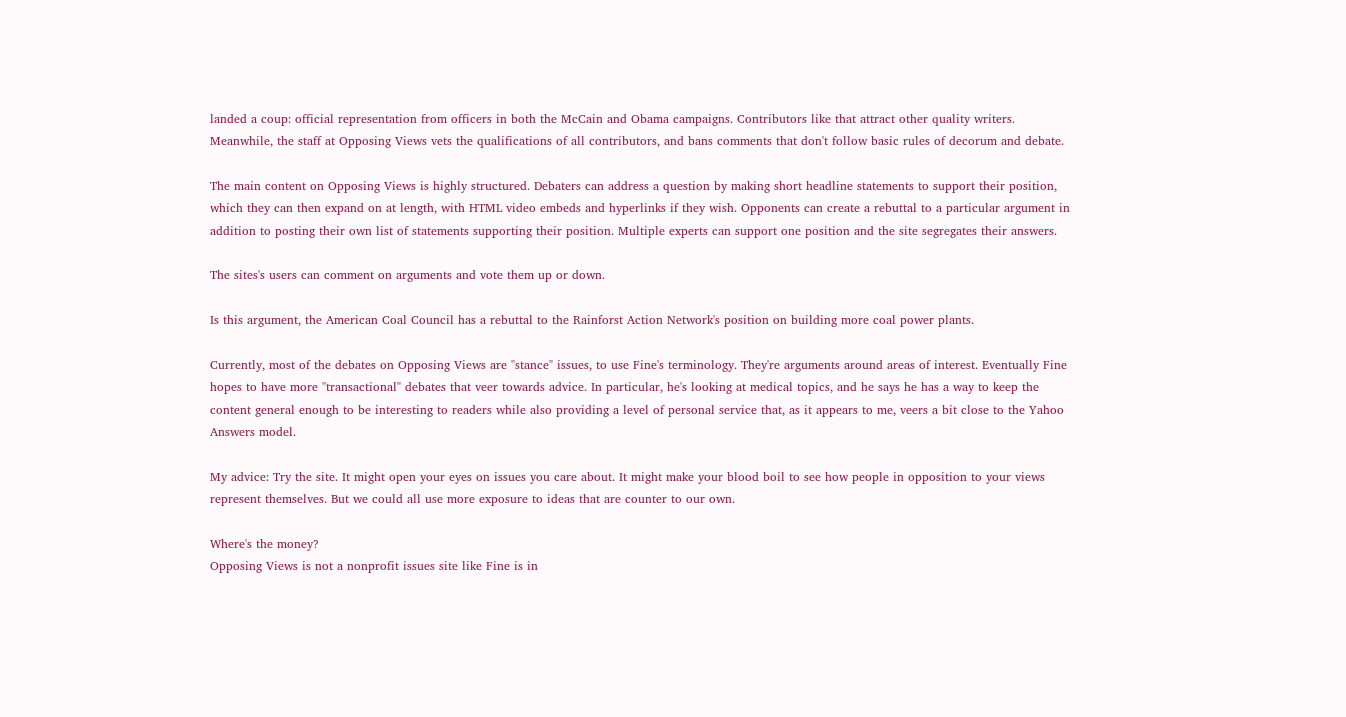landed a coup: official representation from officers in both the McCain and Obama campaigns. Contributors like that attract other quality writers. Meanwhile, the staff at Opposing Views vets the qualifications of all contributors, and bans comments that don't follow basic rules of decorum and debate.

The main content on Opposing Views is highly structured. Debaters can address a question by making short headline statements to support their position, which they can then expand on at length, with HTML video embeds and hyperlinks if they wish. Opponents can create a rebuttal to a particular argument in addition to posting their own list of statements supporting their position. Multiple experts can support one position and the site segregates their answers.

The sites's users can comment on arguments and vote them up or down.

Is this argument, the American Coal Council has a rebuttal to the Rainforst Action Network's position on building more coal power plants.

Currently, most of the debates on Opposing Views are "stance" issues, to use Fine's terminology. They're arguments around areas of interest. Eventually Fine hopes to have more "transactional" debates that veer towards advice. In particular, he's looking at medical topics, and he says he has a way to keep the content general enough to be interesting to readers while also providing a level of personal service that, as it appears to me, veers a bit close to the Yahoo Answers model.

My advice: Try the site. It might open your eyes on issues you care about. It might make your blood boil to see how people in opposition to your views represent themselves. But we could all use more exposure to ideas that are counter to our own.

Where's the money?
Opposing Views is not a nonprofit issues site like Fine is in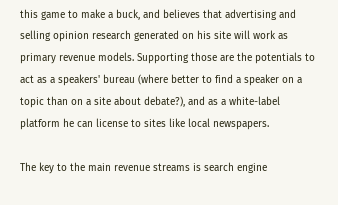this game to make a buck, and believes that advertising and selling opinion research generated on his site will work as primary revenue models. Supporting those are the potentials to act as a speakers' bureau (where better to find a speaker on a topic than on a site about debate?), and as a white-label platform he can license to sites like local newspapers.

The key to the main revenue streams is search engine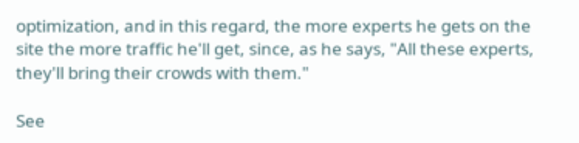optimization, and in this regard, the more experts he gets on the site the more traffic he'll get, since, as he says, "All these experts, they'll bring their crowds with them."

See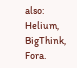also: Helium, BigThink, Fora.